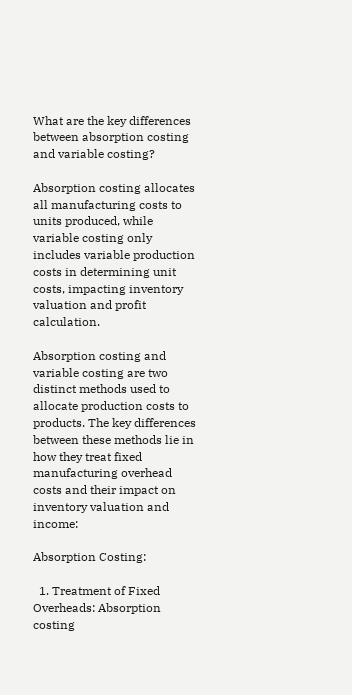What are the key differences between absorption costing and variable costing?

Absorption costing allocates all manufacturing costs to units produced, while variable costing only includes variable production costs in determining unit costs, impacting inventory valuation and profit calculation.

Absorption costing and variable costing are two distinct methods used to allocate production costs to products. The key differences between these methods lie in how they treat fixed manufacturing overhead costs and their impact on inventory valuation and income:

Absorption Costing:

  1. Treatment of Fixed Overheads: Absorption costing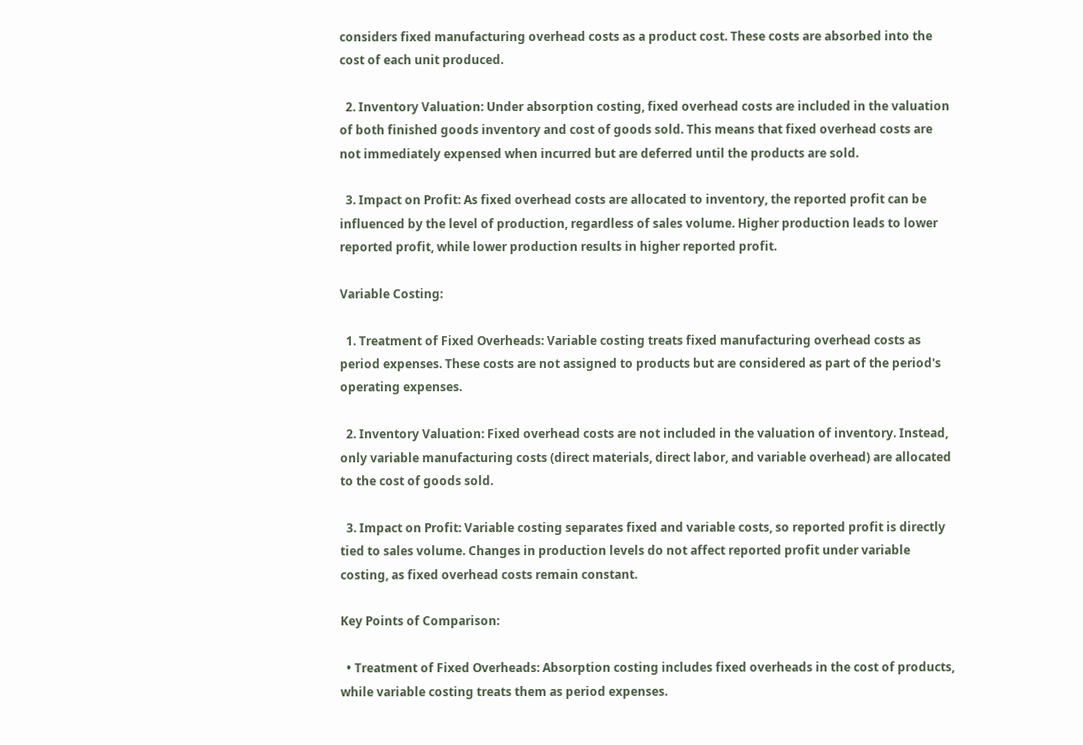considers fixed manufacturing overhead costs as a product cost. These costs are absorbed into the cost of each unit produced.

  2. Inventory Valuation: Under absorption costing, fixed overhead costs are included in the valuation of both finished goods inventory and cost of goods sold. This means that fixed overhead costs are not immediately expensed when incurred but are deferred until the products are sold.

  3. Impact on Profit: As fixed overhead costs are allocated to inventory, the reported profit can be influenced by the level of production, regardless of sales volume. Higher production leads to lower reported profit, while lower production results in higher reported profit.

Variable Costing:

  1. Treatment of Fixed Overheads: Variable costing treats fixed manufacturing overhead costs as period expenses. These costs are not assigned to products but are considered as part of the period's operating expenses.

  2. Inventory Valuation: Fixed overhead costs are not included in the valuation of inventory. Instead, only variable manufacturing costs (direct materials, direct labor, and variable overhead) are allocated to the cost of goods sold.

  3. Impact on Profit: Variable costing separates fixed and variable costs, so reported profit is directly tied to sales volume. Changes in production levels do not affect reported profit under variable costing, as fixed overhead costs remain constant.

Key Points of Comparison:

  • Treatment of Fixed Overheads: Absorption costing includes fixed overheads in the cost of products, while variable costing treats them as period expenses.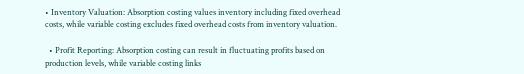• Inventory Valuation: Absorption costing values inventory including fixed overhead costs, while variable costing excludes fixed overhead costs from inventory valuation.

  • Profit Reporting: Absorption costing can result in fluctuating profits based on production levels, while variable costing links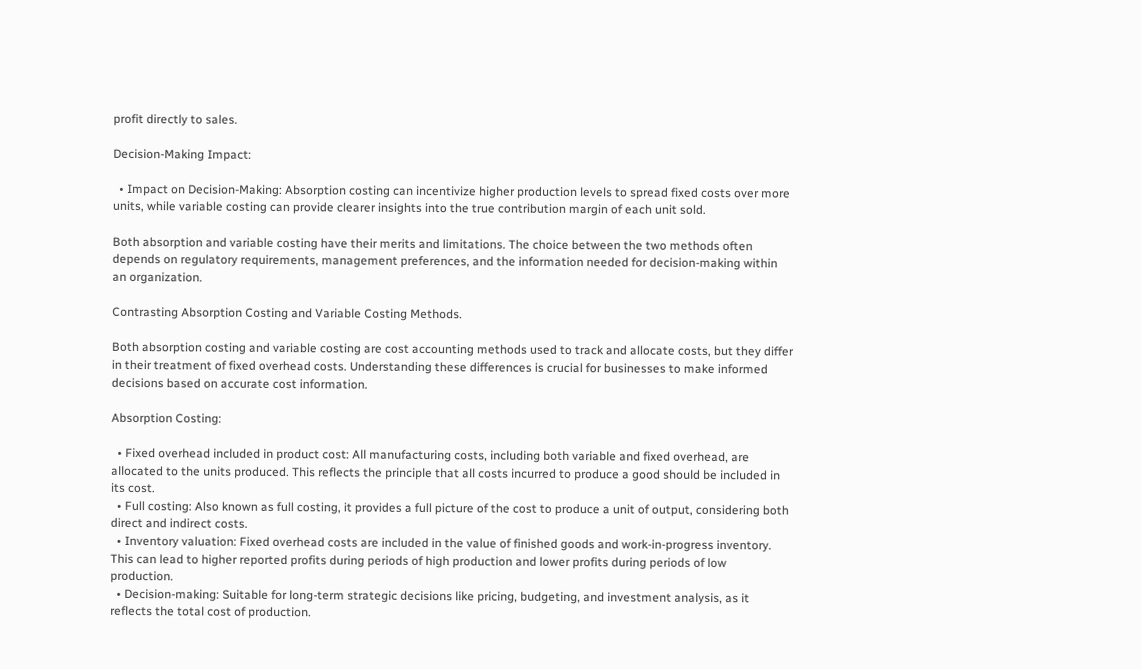profit directly to sales.

Decision-Making Impact:

  • Impact on Decision-Making: Absorption costing can incentivize higher production levels to spread fixed costs over more units, while variable costing can provide clearer insights into the true contribution margin of each unit sold.

Both absorption and variable costing have their merits and limitations. The choice between the two methods often depends on regulatory requirements, management preferences, and the information needed for decision-making within an organization.

Contrasting Absorption Costing and Variable Costing Methods.

Both absorption costing and variable costing are cost accounting methods used to track and allocate costs, but they differ in their treatment of fixed overhead costs. Understanding these differences is crucial for businesses to make informed decisions based on accurate cost information.

Absorption Costing:

  • Fixed overhead included in product cost: All manufacturing costs, including both variable and fixed overhead, are allocated to the units produced. This reflects the principle that all costs incurred to produce a good should be included in its cost.
  • Full costing: Also known as full costing, it provides a full picture of the cost to produce a unit of output, considering both direct and indirect costs.
  • Inventory valuation: Fixed overhead costs are included in the value of finished goods and work-in-progress inventory. This can lead to higher reported profits during periods of high production and lower profits during periods of low production.
  • Decision-making: Suitable for long-term strategic decisions like pricing, budgeting, and investment analysis, as it reflects the total cost of production.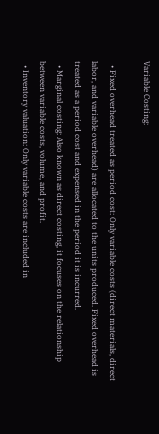Variable Costing:

  • Fixed overhead treated as period cost: Only variable costs (direct materials, direct labor, and variable overhead) are allocated to the units produced. Fixed overhead is treated as a period cost and expensed in the period it is incurred.
  • Marginal costing: Also known as direct costing, it focuses on the relationship between variable costs, volume, and profit.
  • Inventory valuation: Only variable costs are included in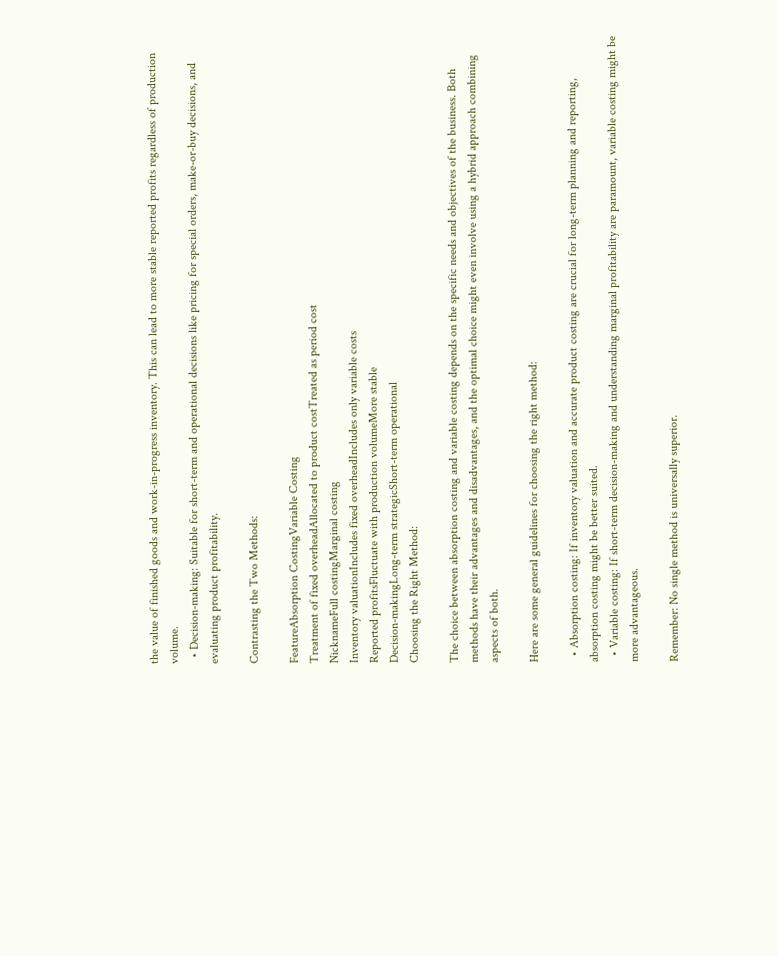the value of finished goods and work-in-progress inventory. This can lead to more stable reported profits regardless of production volume.
  • Decision-making: Suitable for short-term and operational decisions like pricing for special orders, make-or-buy decisions, and evaluating product profitability.

Contrasting the Two Methods:

FeatureAbsorption CostingVariable Costing
Treatment of fixed overheadAllocated to product costTreated as period cost
NicknameFull costingMarginal costing
Inventory valuationIncludes fixed overheadIncludes only variable costs
Reported profitsFluctuate with production volumeMore stable
Decision-makingLong-term strategicShort-term operational
Choosing the Right Method:

The choice between absorption costing and variable costing depends on the specific needs and objectives of the business. Both methods have their advantages and disadvantages, and the optimal choice might even involve using a hybrid approach combining aspects of both.

Here are some general guidelines for choosing the right method:

  • Absorption costing: If inventory valuation and accurate product costing are crucial for long-term planning and reporting, absorption costing might be better suited.
  • Variable costing: If short-term decision-making and understanding marginal profitability are paramount, variable costing might be more advantageous.

Remember: No single method is universally superior.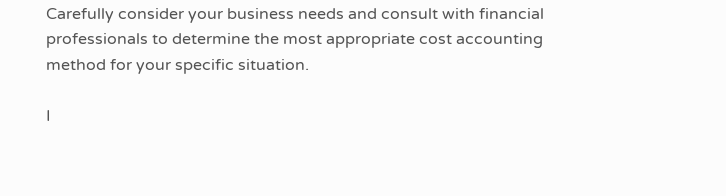Carefully consider your business needs and consult with financial professionals to determine the most appropriate cost accounting method for your specific situation.

I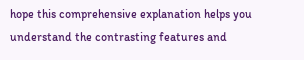hope this comprehensive explanation helps you understand the contrasting features and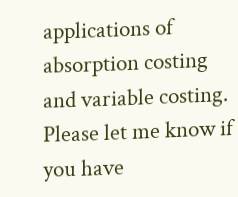applications of absorption costing and variable costing. Please let me know if you have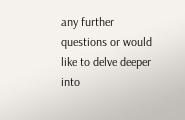any further questions or would like to delve deeper into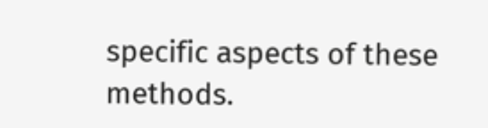specific aspects of these methods.